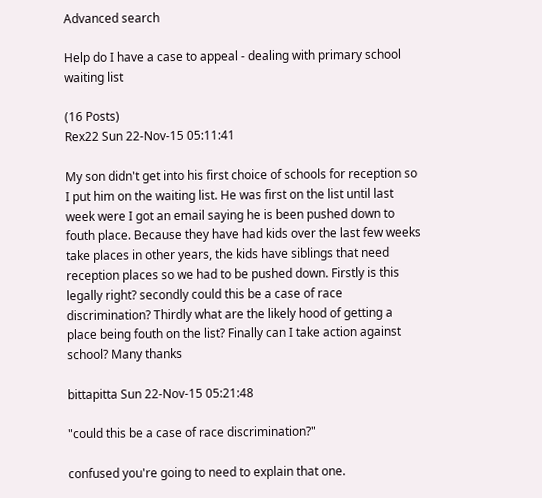Advanced search

Help do I have a case to appeal - dealing with primary school waiting list

(16 Posts)
Rex22 Sun 22-Nov-15 05:11:41

My son didn't get into his first choice of schools for reception so I put him on the waiting list. He was first on the list until last week were I got an email saying he is been pushed down to fouth place. Because they have had kids over the last few weeks take places in other years, the kids have siblings that need reception places so we had to be pushed down. Firstly is this legally right? secondly could this be a case of race discrimination? Thirdly what are the likely hood of getting a place being fouth on the list? Finally can I take action against school? Many thanks

bittapitta Sun 22-Nov-15 05:21:48

"could this be a case of race discrimination?"

confused you're going to need to explain that one.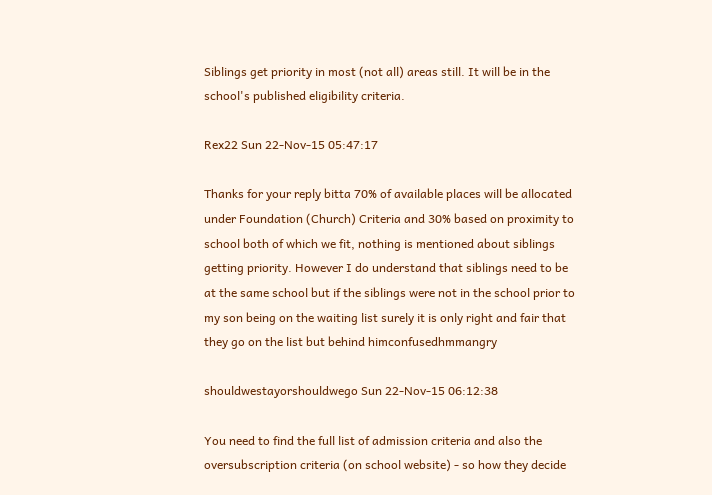Siblings get priority in most (not all) areas still. It will be in the school's published eligibility criteria.

Rex22 Sun 22-Nov-15 05:47:17

Thanks for your reply bitta 70% of available places will be allocated under Foundation (Church) Criteria and 30% based on proximity to school both of which we fit, nothing is mentioned about siblings getting priority. However I do understand that siblings need to be at the same school but if the siblings were not in the school prior to my son being on the waiting list surely it is only right and fair that they go on the list but behind himconfusedhmmangry

shouldwestayorshouldwego Sun 22-Nov-15 06:12:38

You need to find the full list of admission criteria and also the oversubscription criteria (on school website) - so how they decide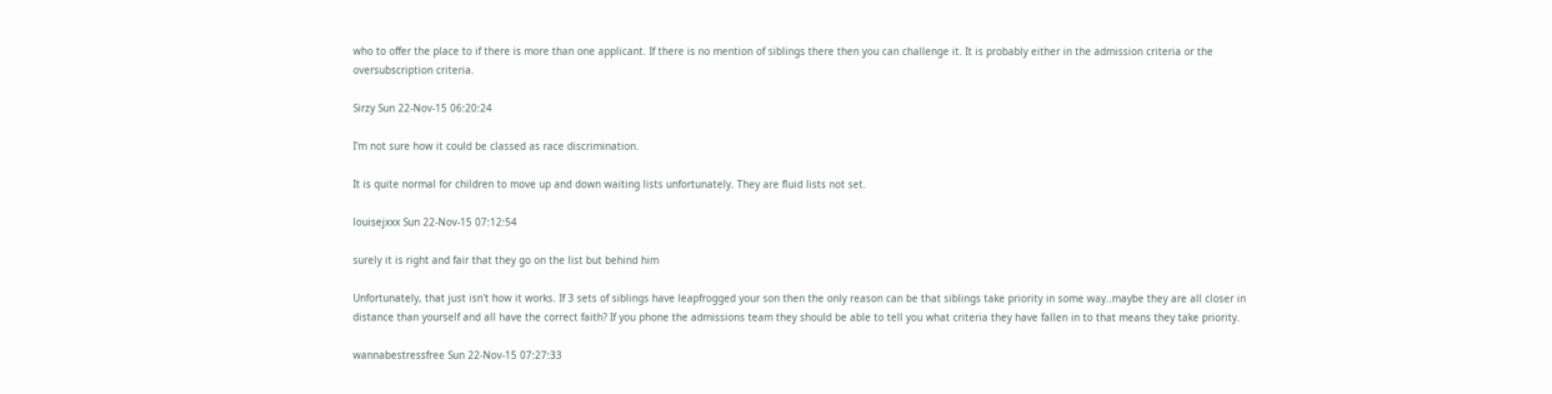who to offer the place to if there is more than one applicant. If there is no mention of siblings there then you can challenge it. It is probably either in the admission criteria or the oversubscription criteria.

Sirzy Sun 22-Nov-15 06:20:24

I'm not sure how it could be classed as race discrimination.

It is quite normal for children to move up and down waiting lists unfortunately. They are fluid lists not set.

louisejxxx Sun 22-Nov-15 07:12:54

surely it is right and fair that they go on the list but behind him

Unfortunately, that just isn't how it works. If 3 sets of siblings have leapfrogged your son then the only reason can be that siblings take priority in some way..maybe they are all closer in distance than yourself and all have the correct faith? If you phone the admissions team they should be able to tell you what criteria they have fallen in to that means they take priority.

wannabestressfree Sun 22-Nov-15 07:27:33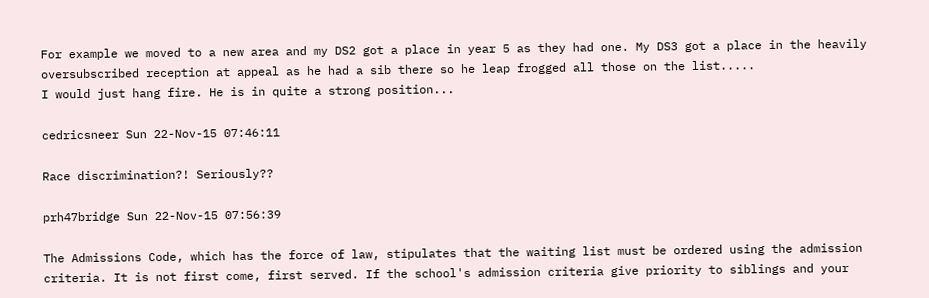For example we moved to a new area and my DS2 got a place in year 5 as they had one. My DS3 got a place in the heavily oversubscribed reception at appeal as he had a sib there so he leap frogged all those on the list.....
I would just hang fire. He is in quite a strong position...

cedricsneer Sun 22-Nov-15 07:46:11

Race discrimination?! Seriously??

prh47bridge Sun 22-Nov-15 07:56:39

The Admissions Code, which has the force of law, stipulates that the waiting list must be ordered using the admission criteria. It is not first come, first served. If the school's admission criteria give priority to siblings and your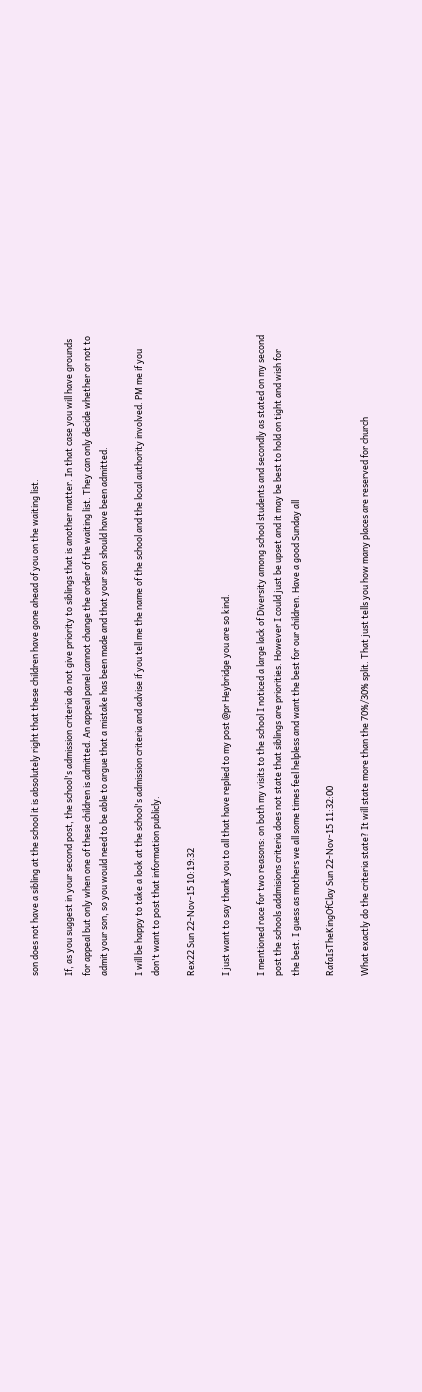son does not have a sibling at the school it is absolutely right that these children have gone ahead of you on the waiting list.

If, as you suggest in your second post, the school's admission criteria do not give priority to siblings that is another matter. In that case you will have grounds for appeal but only when one of these children is admitted. An appeal panel cannot change the order of the waiting list. They can only decide whether or not to admit your son, so you would need to be able to argue that a mistake has been made and that your son should have been admitted.

I will be happy to take a look at the school's admission criteria and advise if you tell me the name of the school and the local authority involved. PM me if you don't want to post that information publicly.

Rex22 Sun 22-Nov-15 10:19:32

I just want to say thank you to all that have replied to my post @pr Heybridge you are so kind.

I mentioned race for two reasons: on both my visits to the school I noticed a large lack of Diversity among school students and secondly as stated on my second post the schools addmisions criteria does not state that siblings are priorities. However I could just be upset and it may be best to hold on tight and wish for the best. I guess as mothers we all some times feel helpless and want the best for our children. Have a good Sunday all

RafaIsTheKingOfClay Sun 22-Nov-15 11:32:00

What exactly do the criteria state? It will state more than the 70%/30% split. That just tells you how many places are reserved for church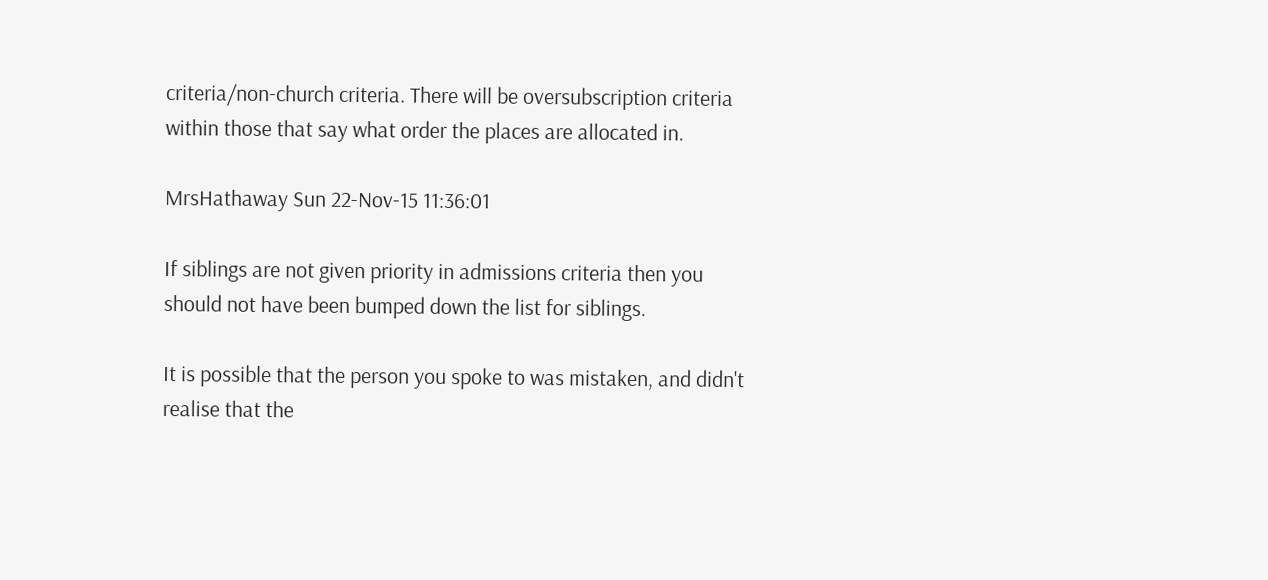criteria/non-church criteria. There will be oversubscription criteria within those that say what order the places are allocated in.

MrsHathaway Sun 22-Nov-15 11:36:01

If siblings are not given priority in admissions criteria then you should not have been bumped down the list for siblings.

It is possible that the person you spoke to was mistaken, and didn't realise that the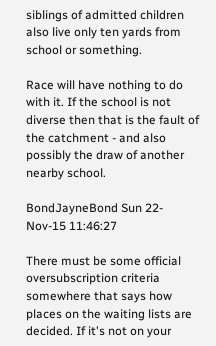siblings of admitted children also live only ten yards from school or something.

Race will have nothing to do with it. If the school is not diverse then that is the fault of the catchment - and also possibly the draw of another nearby school.

BondJayneBond Sun 22-Nov-15 11:46:27

There must be some official oversubscription criteria somewhere that says how places on the waiting lists are decided. If it's not on your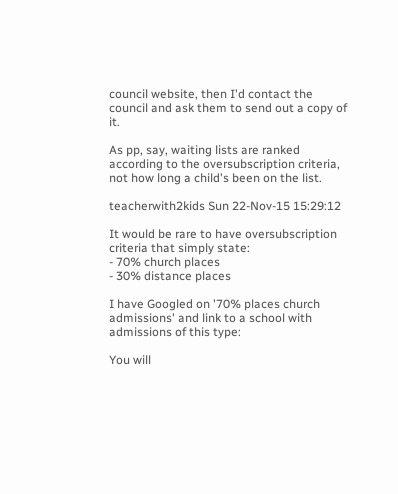council website, then I'd contact the council and ask them to send out a copy of it.

As pp, say, waiting lists are ranked according to the oversubscription criteria, not how long a child's been on the list.

teacherwith2kids Sun 22-Nov-15 15:29:12

It would be rare to have oversubscription criteria that simply state:
- 70% church places
- 30% distance places

I have Googled on '70% places church admissions' and link to a school with admissions of this type:

You will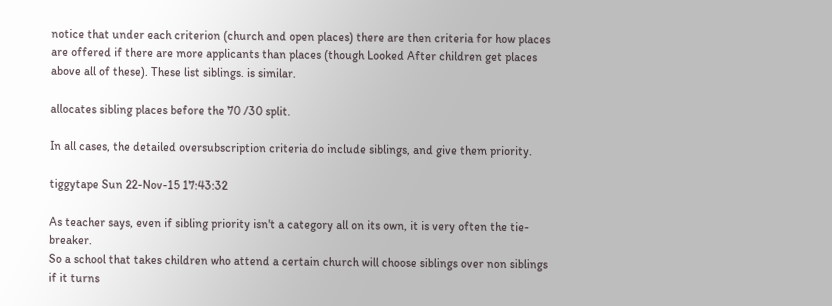notice that under each criterion (church and open places) there are then criteria for how places are offered if there are more applicants than places (though Looked After children get places above all of these). These list siblings. is similar.

allocates sibling places before the 70 /30 split.

In all cases, the detailed oversubscription criteria do include siblings, and give them priority.

tiggytape Sun 22-Nov-15 17:43:32

As teacher says, even if sibling priority isn't a category all on its own, it is very often the tie-breaker.
So a school that takes children who attend a certain church will choose siblings over non siblings if it turns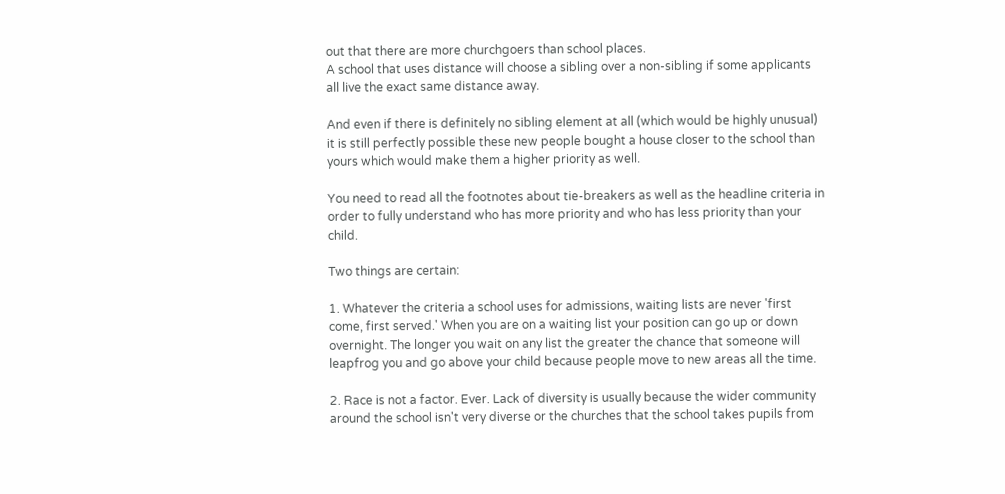out that there are more churchgoers than school places.
A school that uses distance will choose a sibling over a non-sibling if some applicants all live the exact same distance away.

And even if there is definitely no sibling element at all (which would be highly unusual) it is still perfectly possible these new people bought a house closer to the school than yours which would make them a higher priority as well.

You need to read all the footnotes about tie-breakers as well as the headline criteria in order to fully understand who has more priority and who has less priority than your child.

Two things are certain:

1. Whatever the criteria a school uses for admissions, waiting lists are never 'first come, first served.' When you are on a waiting list your position can go up or down overnight. The longer you wait on any list the greater the chance that someone will leapfrog you and go above your child because people move to new areas all the time.

2. Race is not a factor. Ever. Lack of diversity is usually because the wider community around the school isn't very diverse or the churches that the school takes pupils from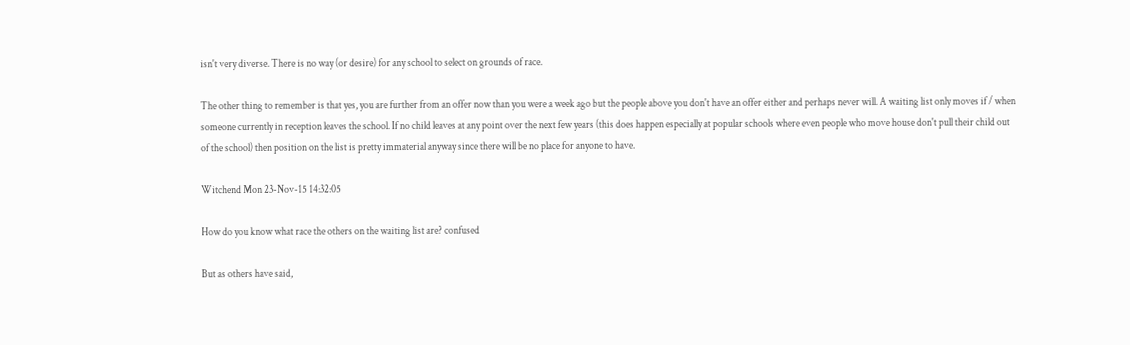isn't very diverse. There is no way (or desire) for any school to select on grounds of race.

The other thing to remember is that yes, you are further from an offer now than you were a week ago but the people above you don't have an offer either and perhaps never will. A waiting list only moves if / when someone currently in reception leaves the school. If no child leaves at any point over the next few years (this does happen especially at popular schools where even people who move house don't pull their child out of the school) then position on the list is pretty immaterial anyway since there will be no place for anyone to have.

Witchend Mon 23-Nov-15 14:32:05

How do you know what race the others on the waiting list are? confused

But as others have said,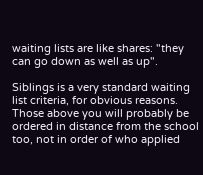waiting lists are like shares: "they can go down as well as up".

Siblings is a very standard waiting list criteria, for obvious reasons. Those above you will probably be ordered in distance from the school too, not in order of who applied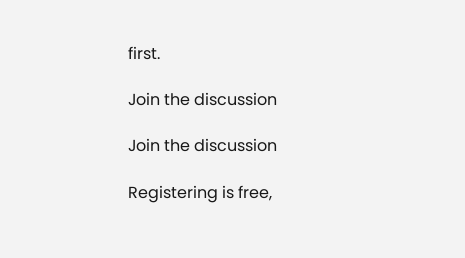first.

Join the discussion

Join the discussion

Registering is free,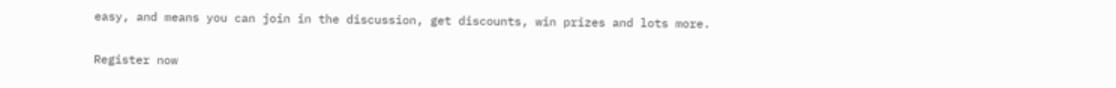easy, and means you can join in the discussion, get discounts, win prizes and lots more.

Register now